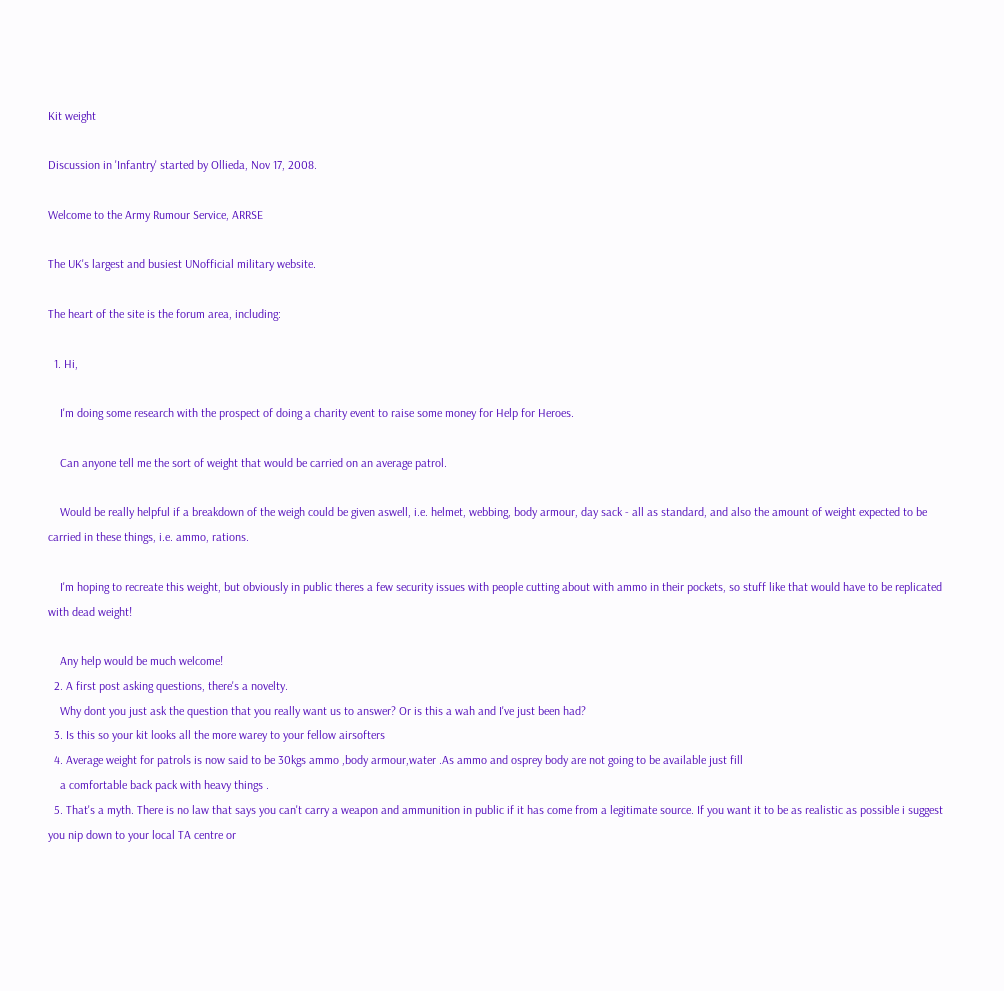Kit weight

Discussion in 'Infantry' started by Ollieda, Nov 17, 2008.

Welcome to the Army Rumour Service, ARRSE

The UK's largest and busiest UNofficial military website.

The heart of the site is the forum area, including:

  1. Hi,

    I'm doing some research with the prospect of doing a charity event to raise some money for Help for Heroes.

    Can anyone tell me the sort of weight that would be carried on an average patrol.

    Would be really helpful if a breakdown of the weigh could be given aswell, i.e. helmet, webbing, body armour, day sack - all as standard, and also the amount of weight expected to be carried in these things, i.e. ammo, rations.

    I'm hoping to recreate this weight, but obviously in public theres a few security issues with people cutting about with ammo in their pockets, so stuff like that would have to be replicated with dead weight!

    Any help would be much welcome!
  2. A first post asking questions, there's a novelty.
    Why dont you just ask the question that you really want us to answer? Or is this a wah and I've just been had?
  3. Is this so your kit looks all the more warey to your fellow airsofters
  4. Average weight for patrols is now said to be 30kgs ammo ,body armour,water .As ammo and osprey body are not going to be available just fill
    a comfortable back pack with heavy things .
  5. That's a myth. There is no law that says you can't carry a weapon and ammunition in public if it has come from a legitimate source. If you want it to be as realistic as possible i suggest you nip down to your local TA centre or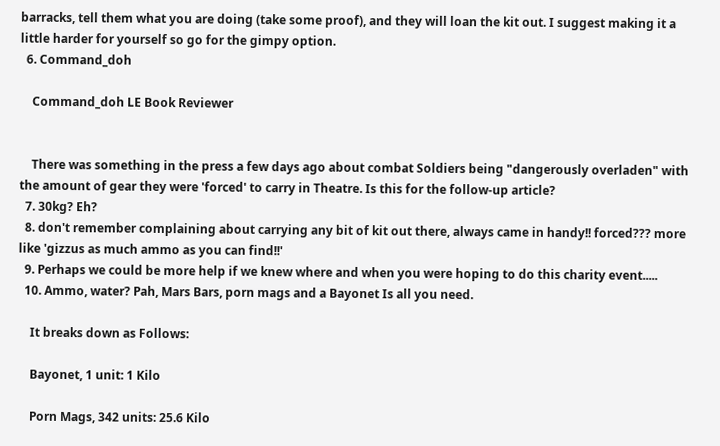barracks, tell them what you are doing (take some proof), and they will loan the kit out. I suggest making it a little harder for yourself so go for the gimpy option.
  6. Command_doh

    Command_doh LE Book Reviewer


    There was something in the press a few days ago about combat Soldiers being "dangerously overladen" with the amount of gear they were 'forced' to carry in Theatre. Is this for the follow-up article?
  7. 30kg? Eh?
  8. don't remember complaining about carrying any bit of kit out there, always came in handy!! forced??? more like 'gizzus as much ammo as you can find!!'
  9. Perhaps we could be more help if we knew where and when you were hoping to do this charity event.....
  10. Ammo, water? Pah, Mars Bars, porn mags and a Bayonet Is all you need.

    It breaks down as Follows:

    Bayonet, 1 unit: 1 Kilo

    Porn Mags, 342 units: 25.6 Kilo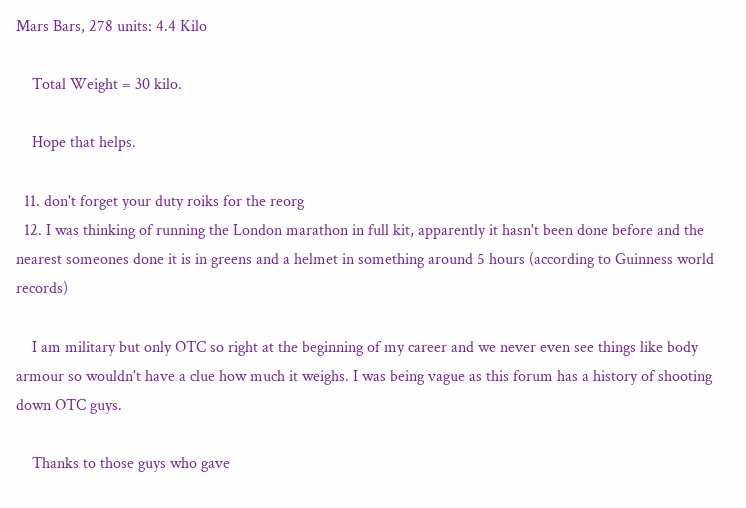Mars Bars, 278 units: 4.4 Kilo

    Total Weight = 30 kilo.

    Hope that helps.

  11. don't forget your duty roiks for the reorg
  12. I was thinking of running the London marathon in full kit, apparently it hasn't been done before and the nearest someones done it is in greens and a helmet in something around 5 hours (according to Guinness world records)

    I am military but only OTC so right at the beginning of my career and we never even see things like body armour so wouldn't have a clue how much it weighs. I was being vague as this forum has a history of shooting down OTC guys.

    Thanks to those guys who gave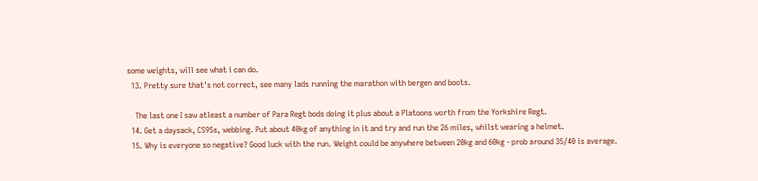some weights, will see what i can do.
  13. Pretty sure that's not correct, see many lads running the marathon with bergen and boots.

    The last one I saw atleast a number of Para Regt bods doing it plus about a Platoons worth from the Yorkshire Regt.
  14. Get a daysack, CS95s, webbing. Put about 40kg of anything in it and try and run the 26 miles, whilst wearing a helmet.
  15. Why is everyone so negative? Good luck with the run. Weight could be anywhere between 20kg and 60kg - prob around 35/40 is average.